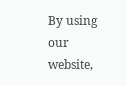By using our website,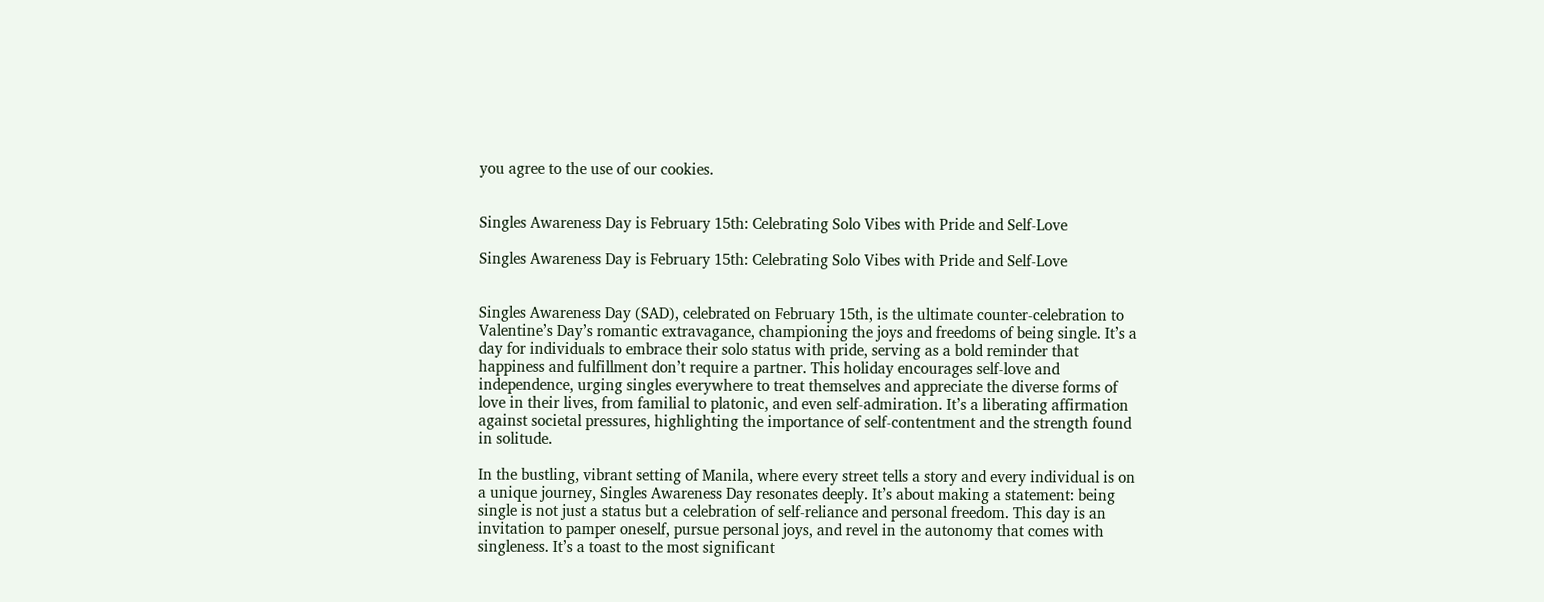you agree to the use of our cookies.


Singles Awareness Day is February 15th: Celebrating Solo Vibes with Pride and Self-Love

Singles Awareness Day is February 15th: Celebrating Solo Vibes with Pride and Self-Love


Singles Awareness Day (SAD), celebrated on February 15th, is the ultimate counter-celebration to Valentine’s Day’s romantic extravagance, championing the joys and freedoms of being single. It’s a day for individuals to embrace their solo status with pride, serving as a bold reminder that happiness and fulfillment don’t require a partner. This holiday encourages self-love and independence, urging singles everywhere to treat themselves and appreciate the diverse forms of love in their lives, from familial to platonic, and even self-admiration. It’s a liberating affirmation against societal pressures, highlighting the importance of self-contentment and the strength found in solitude.

In the bustling, vibrant setting of Manila, where every street tells a story and every individual is on a unique journey, Singles Awareness Day resonates deeply. It’s about making a statement: being single is not just a status but a celebration of self-reliance and personal freedom. This day is an invitation to pamper oneself, pursue personal joys, and revel in the autonomy that comes with singleness. It’s a toast to the most significant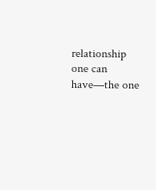relationship one can have—the one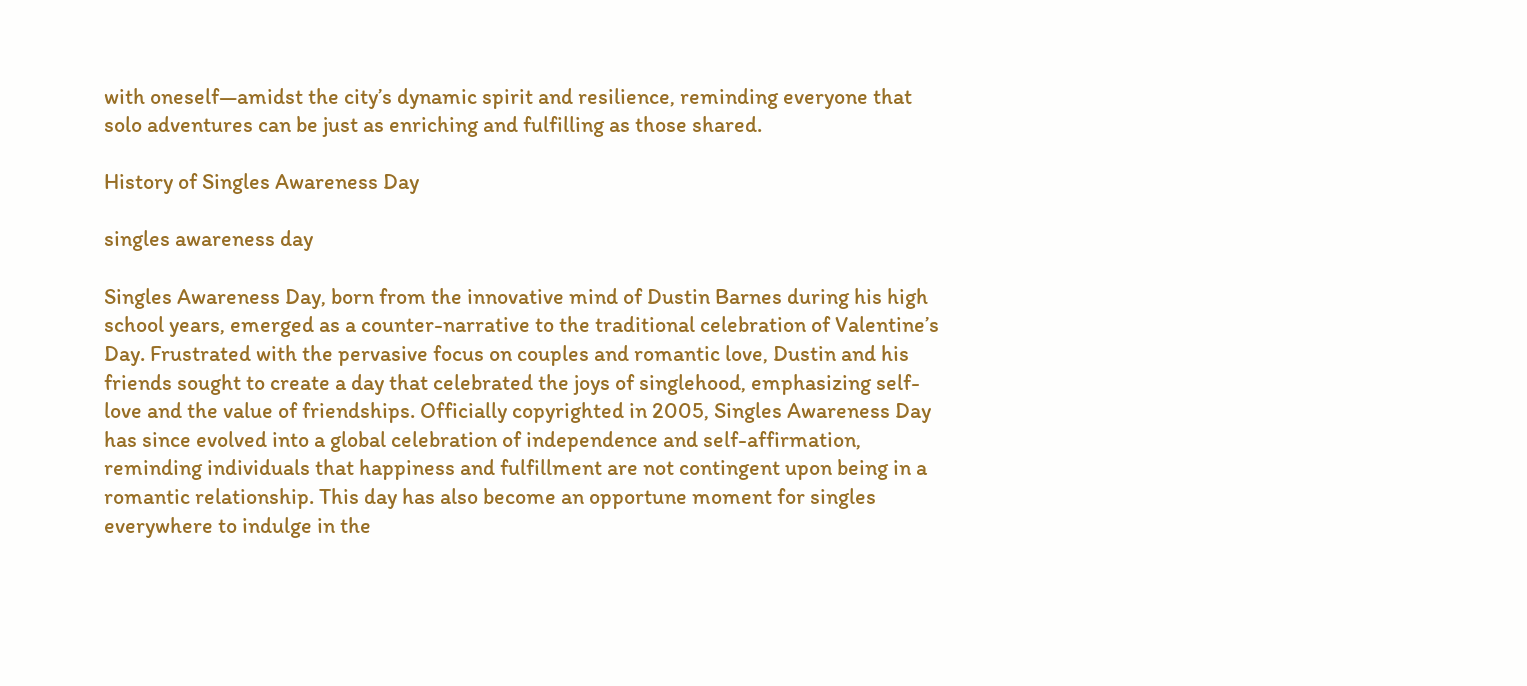with oneself—amidst the city’s dynamic spirit and resilience, reminding everyone that solo adventures can be just as enriching and fulfilling as those shared.

History of Singles Awareness Day

singles awareness day

Singles Awareness Day, born from the innovative mind of Dustin Barnes during his high school years, emerged as a counter-narrative to the traditional celebration of Valentine’s Day. Frustrated with the pervasive focus on couples and romantic love, Dustin and his friends sought to create a day that celebrated the joys of singlehood, emphasizing self-love and the value of friendships. Officially copyrighted in 2005, Singles Awareness Day has since evolved into a global celebration of independence and self-affirmation, reminding individuals that happiness and fulfillment are not contingent upon being in a romantic relationship. This day has also become an opportune moment for singles everywhere to indulge in the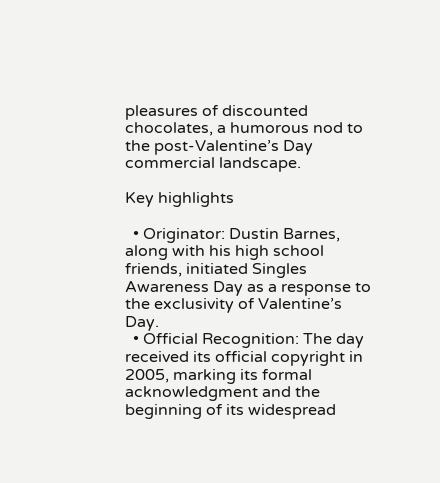pleasures of discounted chocolates, a humorous nod to the post-Valentine’s Day commercial landscape.

Key highlights

  • Originator: Dustin Barnes, along with his high school friends, initiated Singles Awareness Day as a response to the exclusivity of Valentine’s Day.
  • Official Recognition: The day received its official copyright in 2005, marking its formal acknowledgment and the beginning of its widespread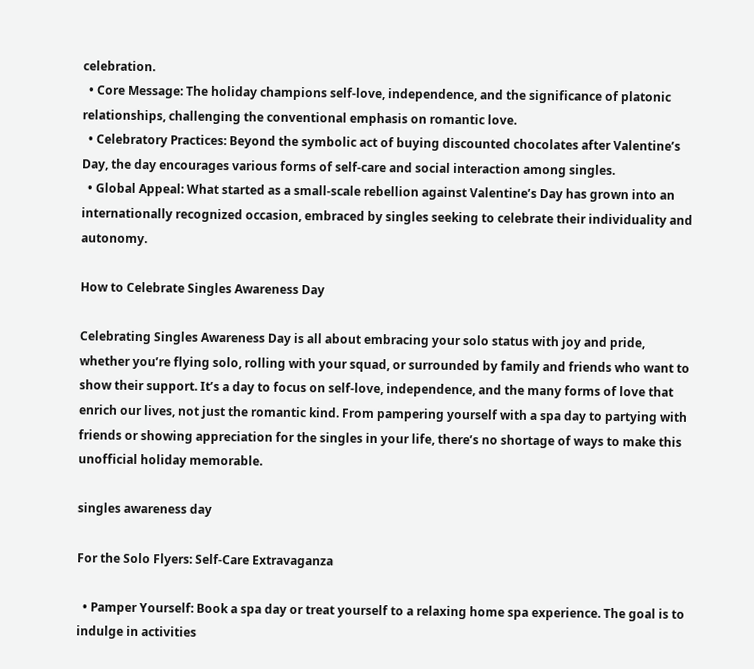celebration.
  • Core Message: The holiday champions self-love, independence, and the significance of platonic relationships, challenging the conventional emphasis on romantic love.
  • Celebratory Practices: Beyond the symbolic act of buying discounted chocolates after Valentine’s Day, the day encourages various forms of self-care and social interaction among singles.
  • Global Appeal: What started as a small-scale rebellion against Valentine’s Day has grown into an internationally recognized occasion, embraced by singles seeking to celebrate their individuality and autonomy.

How to Celebrate Singles Awareness Day

Celebrating Singles Awareness Day is all about embracing your solo status with joy and pride, whether you’re flying solo, rolling with your squad, or surrounded by family and friends who want to show their support. It’s a day to focus on self-love, independence, and the many forms of love that enrich our lives, not just the romantic kind. From pampering yourself with a spa day to partying with friends or showing appreciation for the singles in your life, there’s no shortage of ways to make this unofficial holiday memorable.

singles awareness day

For the Solo Flyers: Self-Care Extravaganza

  • Pamper Yourself: Book a spa day or treat yourself to a relaxing home spa experience. The goal is to indulge in activities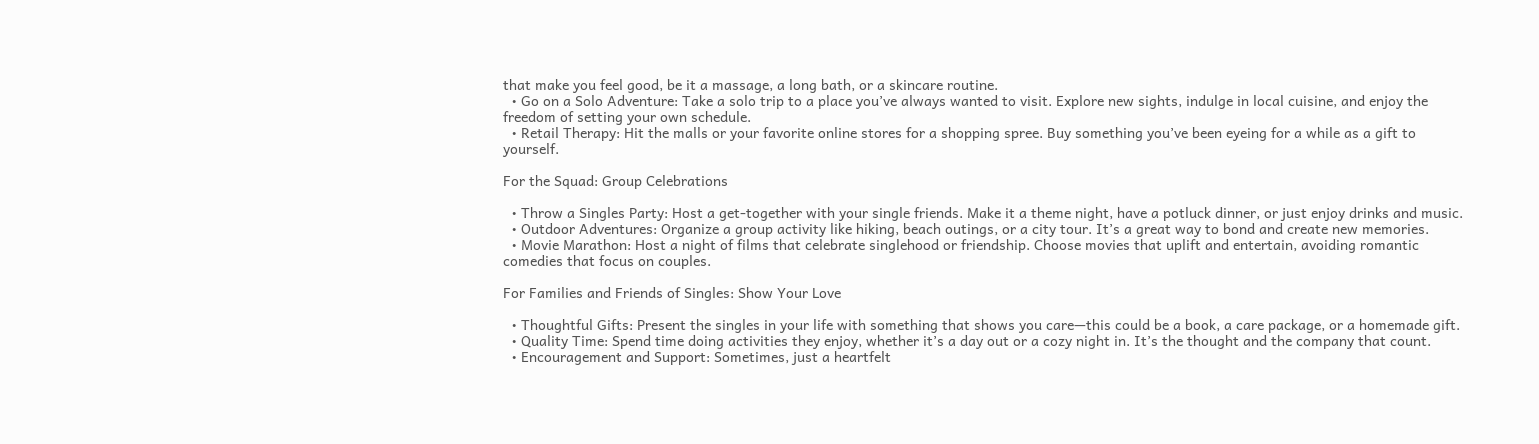that make you feel good, be it a massage, a long bath, or a skincare routine.
  • Go on a Solo Adventure: Take a solo trip to a place you’ve always wanted to visit. Explore new sights, indulge in local cuisine, and enjoy the freedom of setting your own schedule.
  • Retail Therapy: Hit the malls or your favorite online stores for a shopping spree. Buy something you’ve been eyeing for a while as a gift to yourself.

For the Squad: Group Celebrations

  • Throw a Singles Party: Host a get-together with your single friends. Make it a theme night, have a potluck dinner, or just enjoy drinks and music.
  • Outdoor Adventures: Organize a group activity like hiking, beach outings, or a city tour. It’s a great way to bond and create new memories.
  • Movie Marathon: Host a night of films that celebrate singlehood or friendship. Choose movies that uplift and entertain, avoiding romantic comedies that focus on couples.

For Families and Friends of Singles: Show Your Love

  • Thoughtful Gifts: Present the singles in your life with something that shows you care—this could be a book, a care package, or a homemade gift.
  • Quality Time: Spend time doing activities they enjoy, whether it’s a day out or a cozy night in. It’s the thought and the company that count.
  • Encouragement and Support: Sometimes, just a heartfelt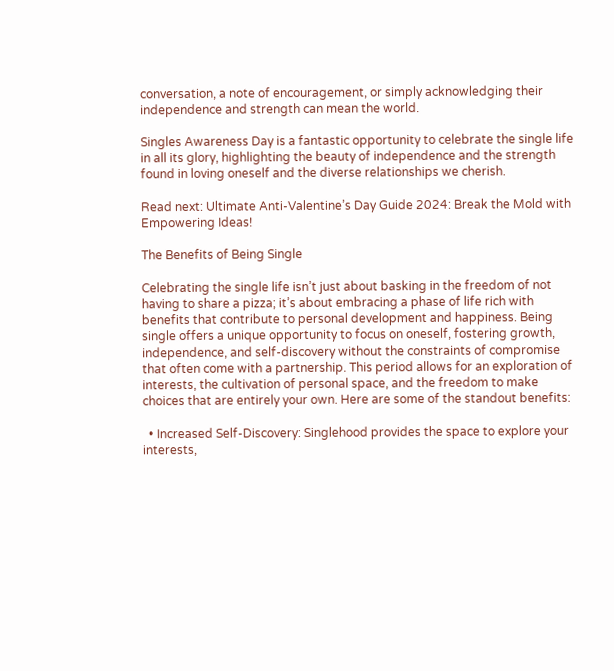conversation, a note of encouragement, or simply acknowledging their independence and strength can mean the world.

Singles Awareness Day is a fantastic opportunity to celebrate the single life in all its glory, highlighting the beauty of independence and the strength found in loving oneself and the diverse relationships we cherish.

Read next: Ultimate Anti-Valentine’s Day Guide 2024: Break the Mold with Empowering Ideas!

The Benefits of Being Single

Celebrating the single life isn’t just about basking in the freedom of not having to share a pizza; it’s about embracing a phase of life rich with benefits that contribute to personal development and happiness. Being single offers a unique opportunity to focus on oneself, fostering growth, independence, and self-discovery without the constraints of compromise that often come with a partnership. This period allows for an exploration of interests, the cultivation of personal space, and the freedom to make choices that are entirely your own. Here are some of the standout benefits:

  • Increased Self-Discovery: Singlehood provides the space to explore your interests,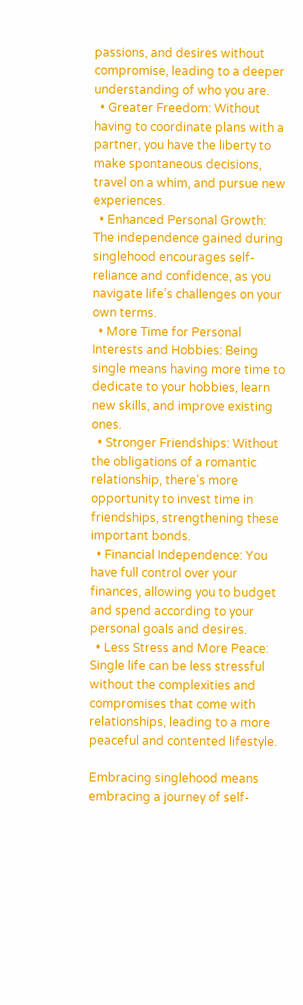passions, and desires without compromise, leading to a deeper understanding of who you are.
  • Greater Freedom: Without having to coordinate plans with a partner, you have the liberty to make spontaneous decisions, travel on a whim, and pursue new experiences.
  • Enhanced Personal Growth: The independence gained during singlehood encourages self-reliance and confidence, as you navigate life’s challenges on your own terms.
  • More Time for Personal Interests and Hobbies: Being single means having more time to dedicate to your hobbies, learn new skills, and improve existing ones.
  • Stronger Friendships: Without the obligations of a romantic relationship, there’s more opportunity to invest time in friendships, strengthening these important bonds.
  • Financial Independence: You have full control over your finances, allowing you to budget and spend according to your personal goals and desires.
  • Less Stress and More Peace: Single life can be less stressful without the complexities and compromises that come with relationships, leading to a more peaceful and contented lifestyle.

Embracing singlehood means embracing a journey of self-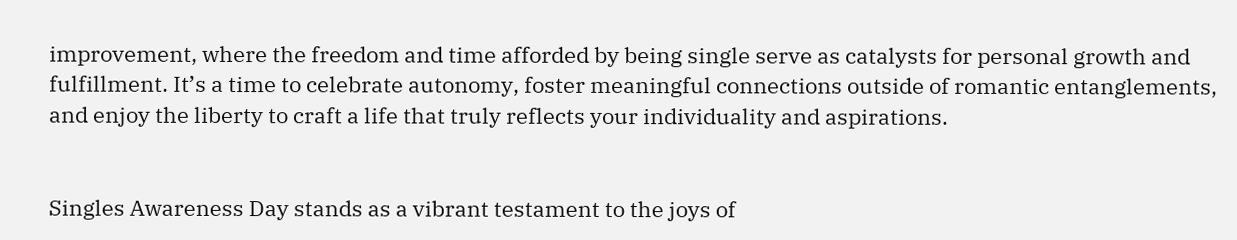improvement, where the freedom and time afforded by being single serve as catalysts for personal growth and fulfillment. It’s a time to celebrate autonomy, foster meaningful connections outside of romantic entanglements, and enjoy the liberty to craft a life that truly reflects your individuality and aspirations.


Singles Awareness Day stands as a vibrant testament to the joys of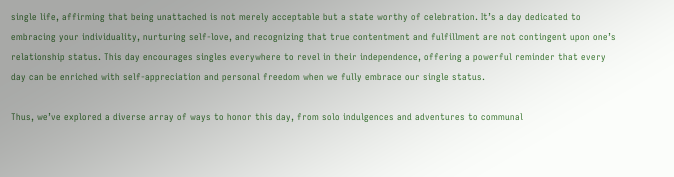single life, affirming that being unattached is not merely acceptable but a state worthy of celebration. It’s a day dedicated to embracing your individuality, nurturing self-love, and recognizing that true contentment and fulfillment are not contingent upon one’s relationship status. This day encourages singles everywhere to revel in their independence, offering a powerful reminder that every day can be enriched with self-appreciation and personal freedom when we fully embrace our single status.

Thus, we’ve explored a diverse array of ways to honor this day, from solo indulgences and adventures to communal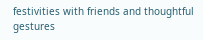festivities with friends and thoughtful gestures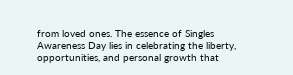from loved ones. The essence of Singles Awareness Day lies in celebrating the liberty, opportunities, and personal growth that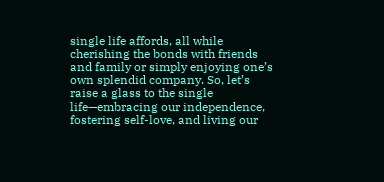single life affords, all while cherishing the bonds with friends and family or simply enjoying one’s own splendid company. So, let’s raise a glass to the single life—embracing our independence, fostering self-love, and living our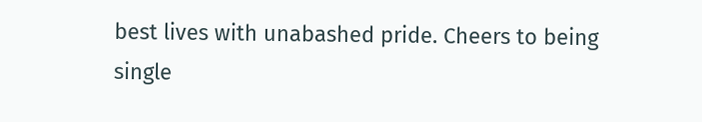best lives with unabashed pride. Cheers to being single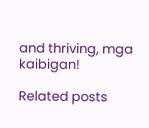and thriving, mga kaibigan!

Related posts